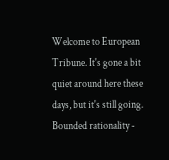Welcome to European Tribune. It's gone a bit quiet around here these days, but it's still going.
Bounded rationality -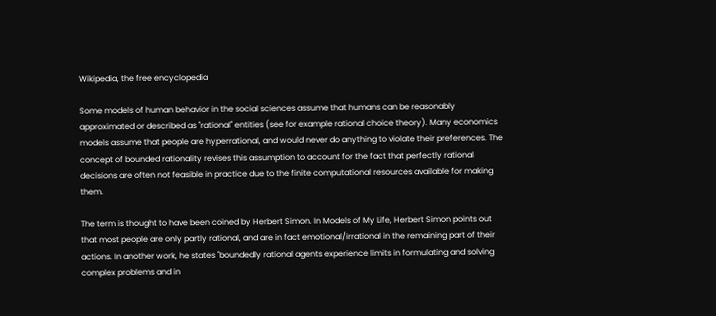Wikipedia, the free encyclopedia

Some models of human behavior in the social sciences assume that humans can be reasonably approximated or described as "rational" entities (see for example rational choice theory). Many economics models assume that people are hyperrational, and would never do anything to violate their preferences. The concept of bounded rationality revises this assumption to account for the fact that perfectly rational decisions are often not feasible in practice due to the finite computational resources available for making them.

The term is thought to have been coined by Herbert Simon. In Models of My Life, Herbert Simon points out that most people are only partly rational, and are in fact emotional/irrational in the remaining part of their actions. In another work, he states "boundedly rational agents experience limits in formulating and solving complex problems and in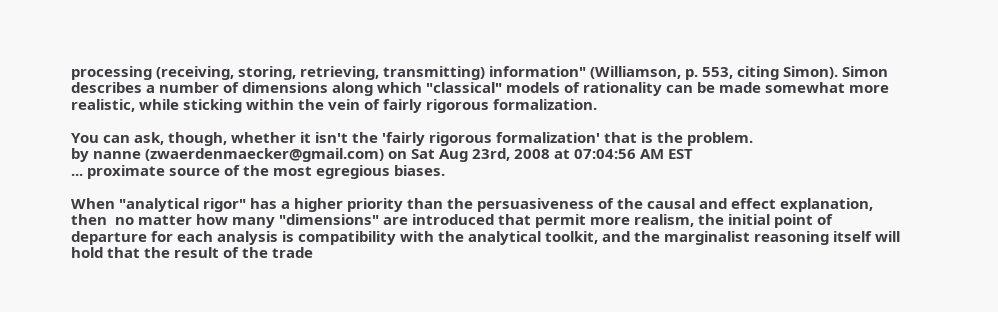processing (receiving, storing, retrieving, transmitting) information" (Williamson, p. 553, citing Simon). Simon describes a number of dimensions along which "classical" models of rationality can be made somewhat more realistic, while sticking within the vein of fairly rigorous formalization.

You can ask, though, whether it isn't the 'fairly rigorous formalization' that is the problem.
by nanne (zwaerdenmaecker@gmail.com) on Sat Aug 23rd, 2008 at 07:04:56 AM EST
... proximate source of the most egregious biases.

When "analytical rigor" has a higher priority than the persuasiveness of the causal and effect explanation, then  no matter how many "dimensions" are introduced that permit more realism, the initial point of departure for each analysis is compatibility with the analytical toolkit, and the marginalist reasoning itself will hold that the result of the trade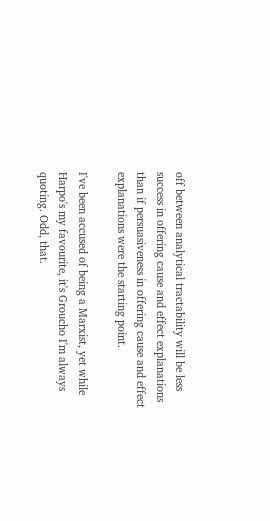off between analytical tractability will be less success in offering cause and effect explanations than if persuasiveness in offering cause and effect explanations were the starting point.

I've been accused of being a Marxist, yet while Harpo's my favourite, it's Groucho I'm always quoting. Odd, that.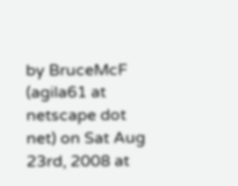by BruceMcF (agila61 at netscape dot net) on Sat Aug 23rd, 2008 at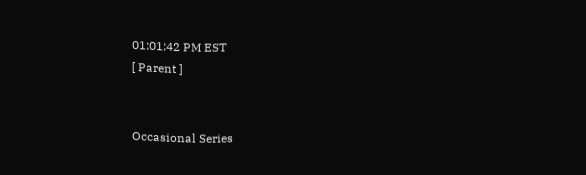01:01:42 PM EST
[ Parent ]


Occasional Series